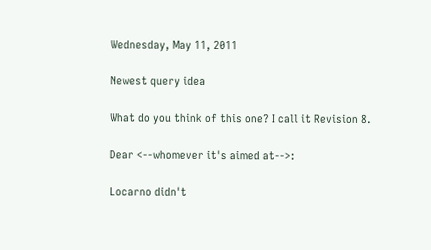Wednesday, May 11, 2011

Newest query idea

What do you think of this one? I call it Revision 8.

Dear <--whomever it's aimed at-->:

Locarno didn't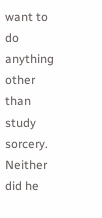want to do anything other than study sorcery. Neither did he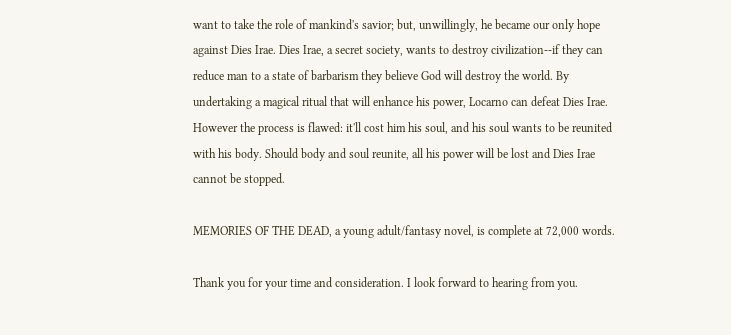want to take the role of mankind's savior; but, unwillingly, he became our only hope against Dies Irae. Dies Irae, a secret society, wants to destroy civilization--if they can reduce man to a state of barbarism they believe God will destroy the world. By undertaking a magical ritual that will enhance his power, Locarno can defeat Dies Irae. However the process is flawed: it'll cost him his soul, and his soul wants to be reunited with his body. Should body and soul reunite, all his power will be lost and Dies Irae cannot be stopped.

MEMORIES OF THE DEAD, a young adult/fantasy novel, is complete at 72,000 words.

Thank you for your time and consideration. I look forward to hearing from you.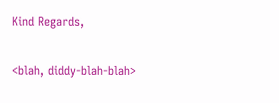Kind Regards,

<blah, diddy-blah-blah>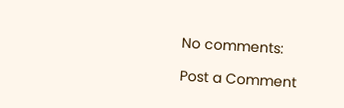No comments:

Post a Comment